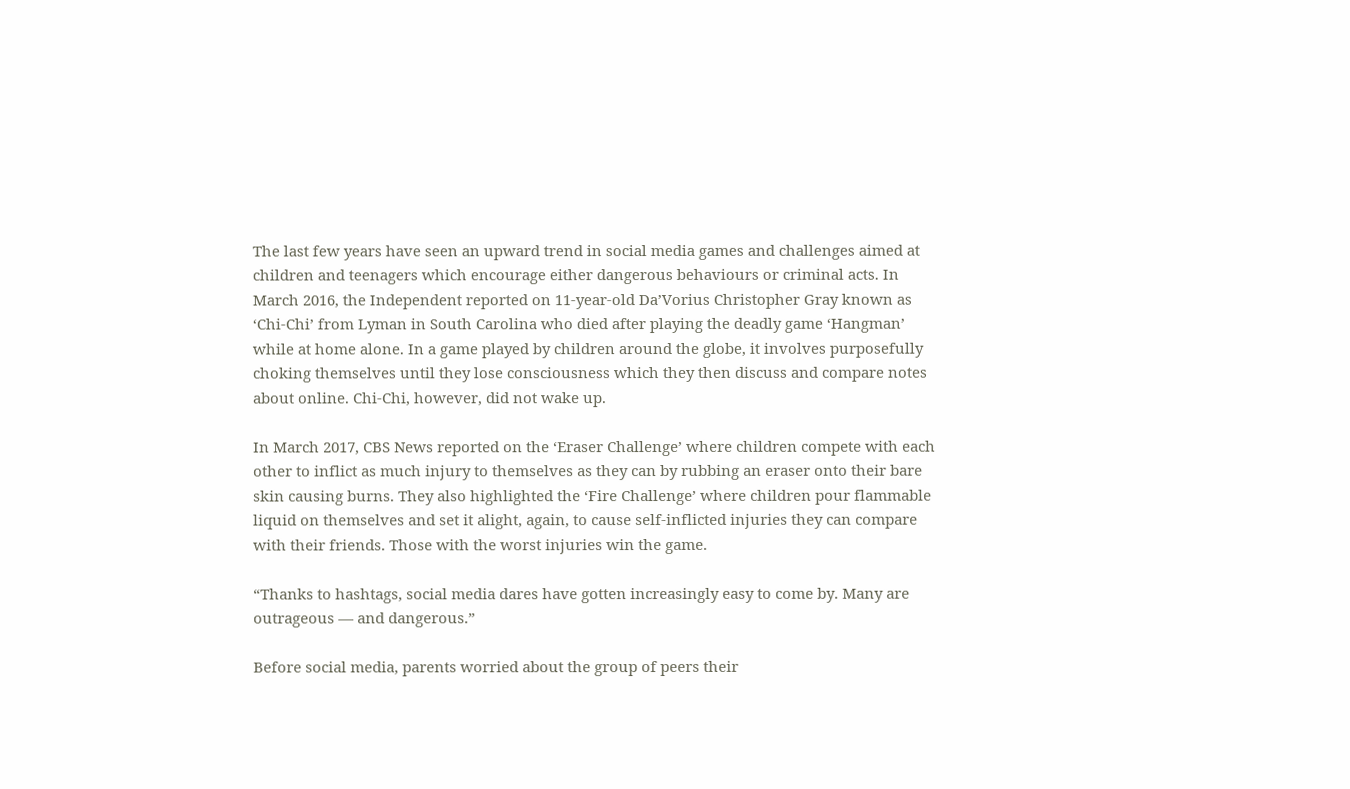The last few years have seen an upward trend in social media games and challenges aimed at children and teenagers which encourage either dangerous behaviours or criminal acts. In March 2016, the Independent reported on 11-year-old Da’Vorius Christopher Gray known as ‘Chi-Chi’ from Lyman in South Carolina who died after playing the deadly game ‘Hangman’ while at home alone. In a game played by children around the globe, it involves purposefully choking themselves until they lose consciousness which they then discuss and compare notes about online. Chi-Chi, however, did not wake up.

In March 2017, CBS News reported on the ‘Eraser Challenge’ where children compete with each other to inflict as much injury to themselves as they can by rubbing an eraser onto their bare skin causing burns. They also highlighted the ‘Fire Challenge’ where children pour flammable liquid on themselves and set it alight, again, to cause self-inflicted injuries they can compare with their friends. Those with the worst injuries win the game.

“Thanks to hashtags, social media dares have gotten increasingly easy to come by. Many are outrageous — and dangerous.”

Before social media, parents worried about the group of peers their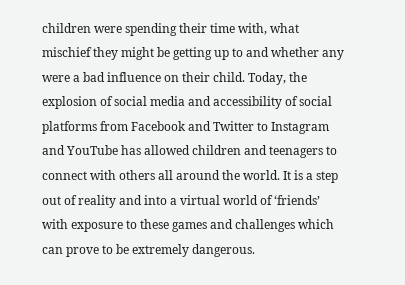children were spending their time with, what mischief they might be getting up to and whether any were a bad influence on their child. Today, the explosion of social media and accessibility of social platforms from Facebook and Twitter to Instagram and YouTube has allowed children and teenagers to connect with others all around the world. It is a step out of reality and into a virtual world of ‘friends’ with exposure to these games and challenges which can prove to be extremely dangerous.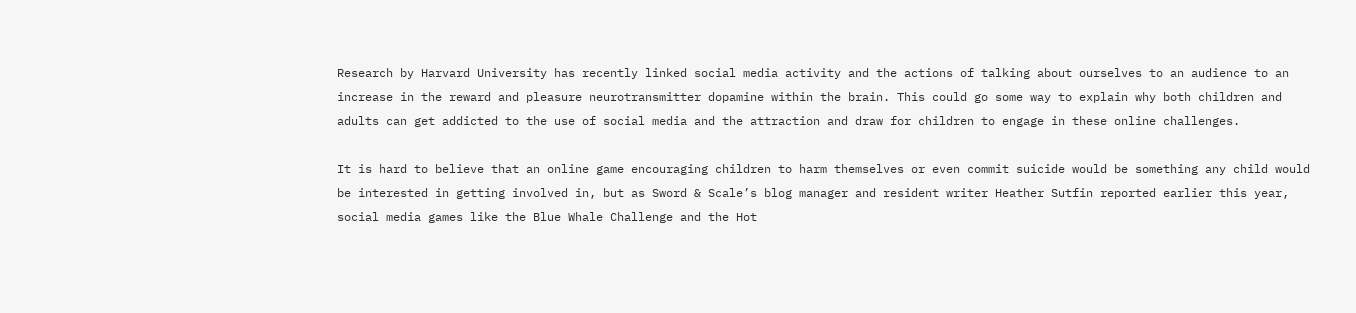Research by Harvard University has recently linked social media activity and the actions of talking about ourselves to an audience to an increase in the reward and pleasure neurotransmitter dopamine within the brain. This could go some way to explain why both children and adults can get addicted to the use of social media and the attraction and draw for children to engage in these online challenges.

It is hard to believe that an online game encouraging children to harm themselves or even commit suicide would be something any child would be interested in getting involved in, but as Sword & Scale’s blog manager and resident writer Heather Sutfin reported earlier this year, social media games like the Blue Whale Challenge and the Hot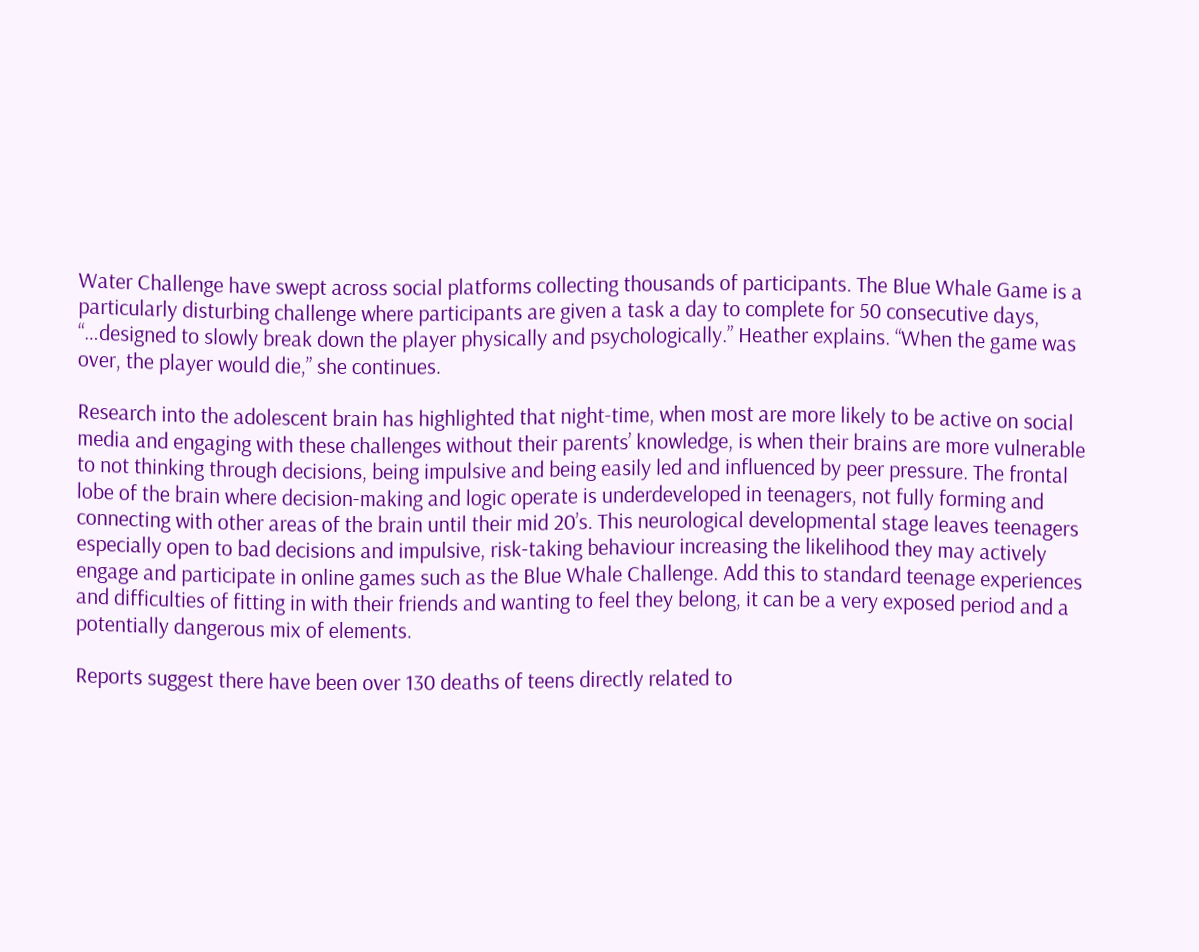Water Challenge have swept across social platforms collecting thousands of participants. The Blue Whale Game is a particularly disturbing challenge where participants are given a task a day to complete for 50 consecutive days, “…designed to slowly break down the player physically and psychologically.” Heather explains. “When the game was over, the player would die,” she continues.

Research into the adolescent brain has highlighted that night-time, when most are more likely to be active on social media and engaging with these challenges without their parents’ knowledge, is when their brains are more vulnerable to not thinking through decisions, being impulsive and being easily led and influenced by peer pressure. The frontal lobe of the brain where decision-making and logic operate is underdeveloped in teenagers, not fully forming and connecting with other areas of the brain until their mid 20’s. This neurological developmental stage leaves teenagers especially open to bad decisions and impulsive, risk-taking behaviour increasing the likelihood they may actively engage and participate in online games such as the Blue Whale Challenge. Add this to standard teenage experiences and difficulties of fitting in with their friends and wanting to feel they belong, it can be a very exposed period and a potentially dangerous mix of elements.

Reports suggest there have been over 130 deaths of teens directly related to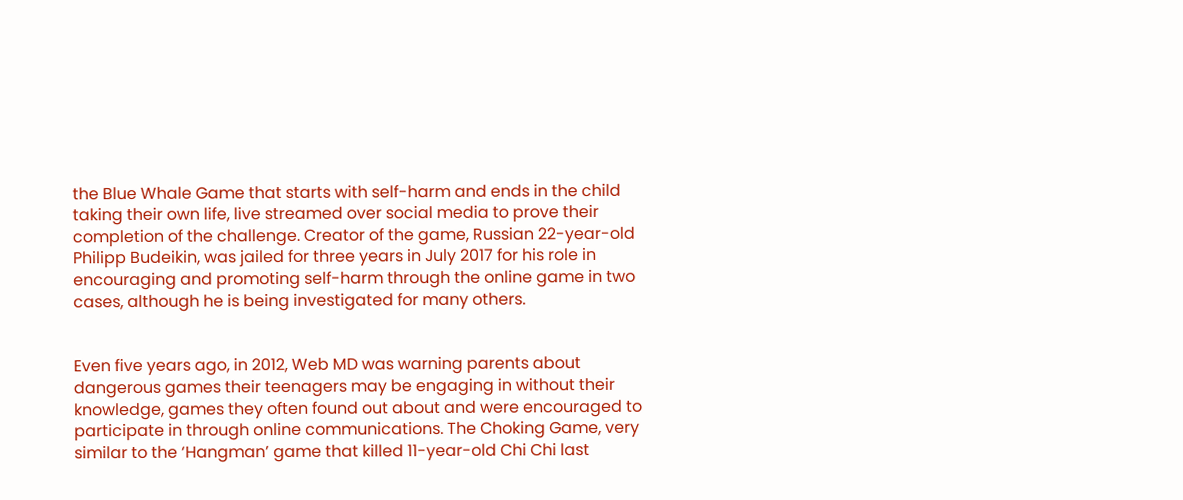the Blue Whale Game that starts with self-harm and ends in the child taking their own life, live streamed over social media to prove their completion of the challenge. Creator of the game, Russian 22-year-old Philipp Budeikin, was jailed for three years in July 2017 for his role in encouraging and promoting self-harm through the online game in two cases, although he is being investigated for many others.


Even five years ago, in 2012, Web MD was warning parents about dangerous games their teenagers may be engaging in without their knowledge, games they often found out about and were encouraged to participate in through online communications. The Choking Game, very similar to the ‘Hangman’ game that killed 11-year-old Chi Chi last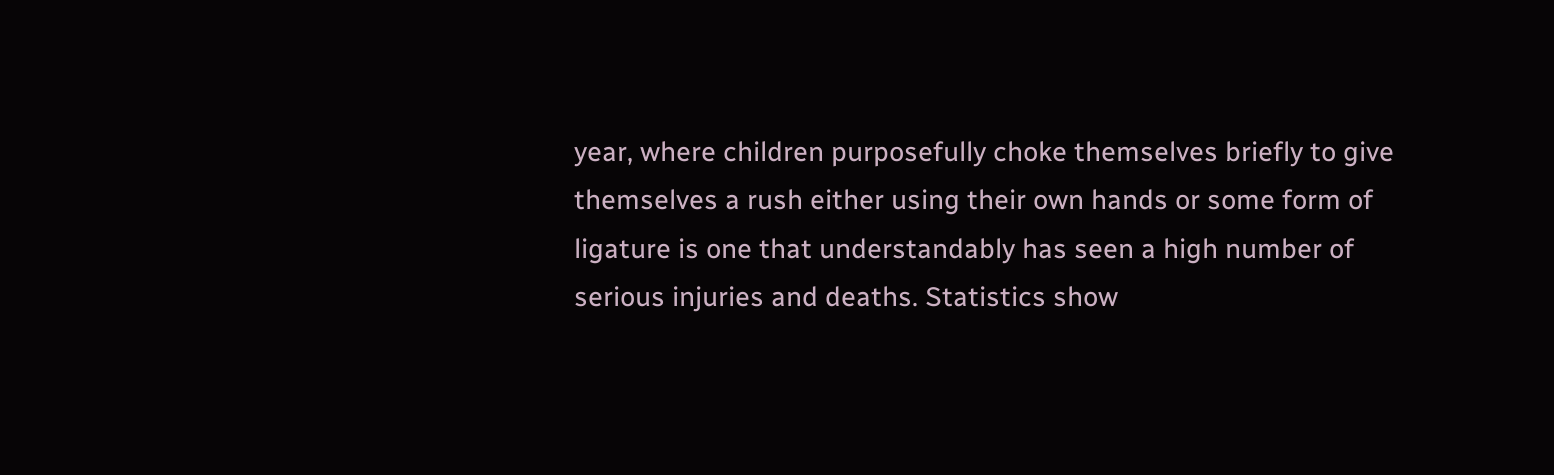year, where children purposefully choke themselves briefly to give themselves a rush either using their own hands or some form of ligature is one that understandably has seen a high number of serious injuries and deaths. Statistics show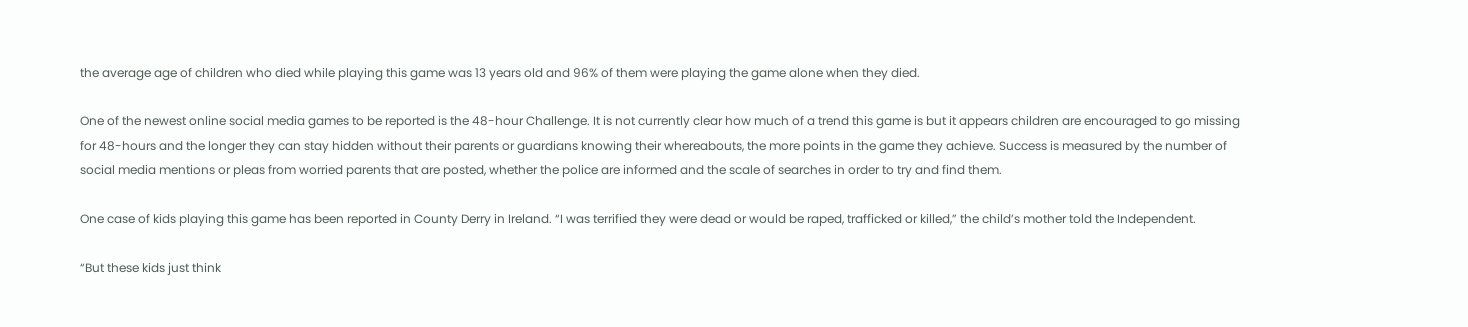the average age of children who died while playing this game was 13 years old and 96% of them were playing the game alone when they died.

One of the newest online social media games to be reported is the 48-hour Challenge. It is not currently clear how much of a trend this game is but it appears children are encouraged to go missing for 48-hours and the longer they can stay hidden without their parents or guardians knowing their whereabouts, the more points in the game they achieve. Success is measured by the number of social media mentions or pleas from worried parents that are posted, whether the police are informed and the scale of searches in order to try and find them.

One case of kids playing this game has been reported in County Derry in Ireland. “I was terrified they were dead or would be raped, trafficked or killed,” the child’s mother told the Independent.

“But these kids just think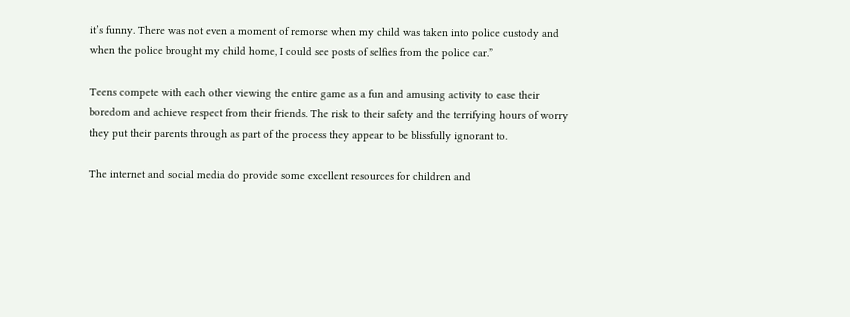it’s funny. There was not even a moment of remorse when my child was taken into police custody and when the police brought my child home, I could see posts of selfies from the police car.”

Teens compete with each other viewing the entire game as a fun and amusing activity to ease their boredom and achieve respect from their friends. The risk to their safety and the terrifying hours of worry they put their parents through as part of the process they appear to be blissfully ignorant to.

The internet and social media do provide some excellent resources for children and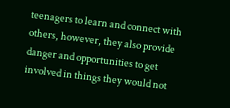teenagers to learn and connect with others, however, they also provide danger and opportunities to get involved in things they would not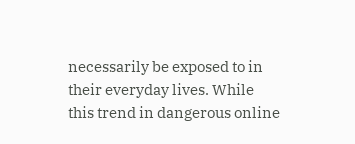necessarily be exposed to in their everyday lives. While this trend in dangerous online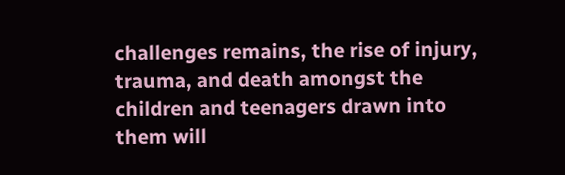challenges remains, the rise of injury, trauma, and death amongst the children and teenagers drawn into them will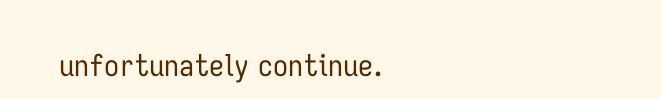unfortunately continue.